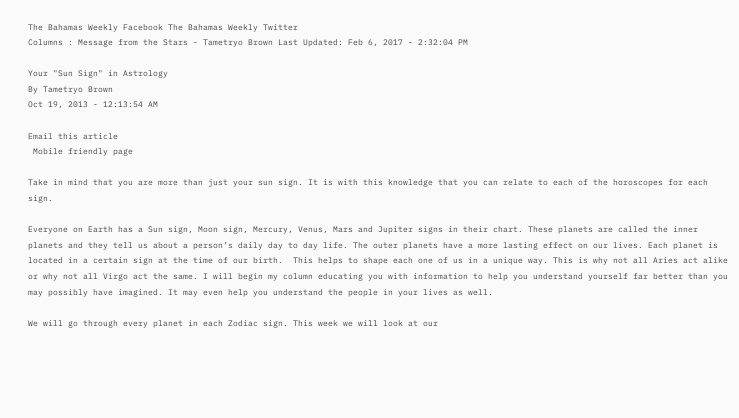The Bahamas Weekly Facebook The Bahamas Weekly Twitter
Columns : Message from the Stars - Tametryo Brown Last Updated: Feb 6, 2017 - 2:32:04 PM

Your "Sun Sign" in Astrology
By Tametryo Brown
Oct 19, 2013 - 12:13:54 AM

Email this article
 Mobile friendly page

Take in mind that you are more than just your sun sign. It is with this knowledge that you can relate to each of the horoscopes for each sign.

Everyone on Earth has a Sun sign, Moon sign, Mercury, Venus, Mars and Jupiter signs in their chart. These planets are called the inner planets and they tell us about a person’s daily day to day life. The outer planets have a more lasting effect on our lives. Each planet is located in a certain sign at the time of our birth.  This helps to shape each one of us in a unique way. This is why not all Aries act alike or why not all Virgo act the same. I will begin my column educating you with information to help you understand yourself far better than you may possibly have imagined. It may even help you understand the people in your lives as well.

We will go through every planet in each Zodiac sign. This week we will look at our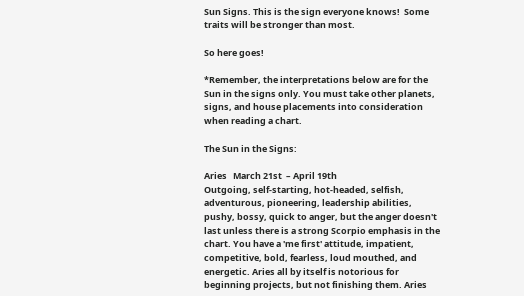Sun Signs. This is the sign everyone knows!  Some traits will be stronger than most.

So here goes!

*Remember, the interpretations below are for the Sun in the signs only. You must take other planets, signs, and house placements into consideration when reading a chart.

The Sun in the Signs:

Aries   March 21st  – April 19th
Outgoing, self-starting, hot-headed, selfish, adventurous, pioneering, leadership abilities, pushy, bossy, quick to anger, but the anger doesn't last unless there is a strong Scorpio emphasis in the chart. You have a 'me first' attitude, impatient, competitive, bold, fearless, loud mouthed, and energetic. Aries all by itself is notorious for beginning projects, but not finishing them. Aries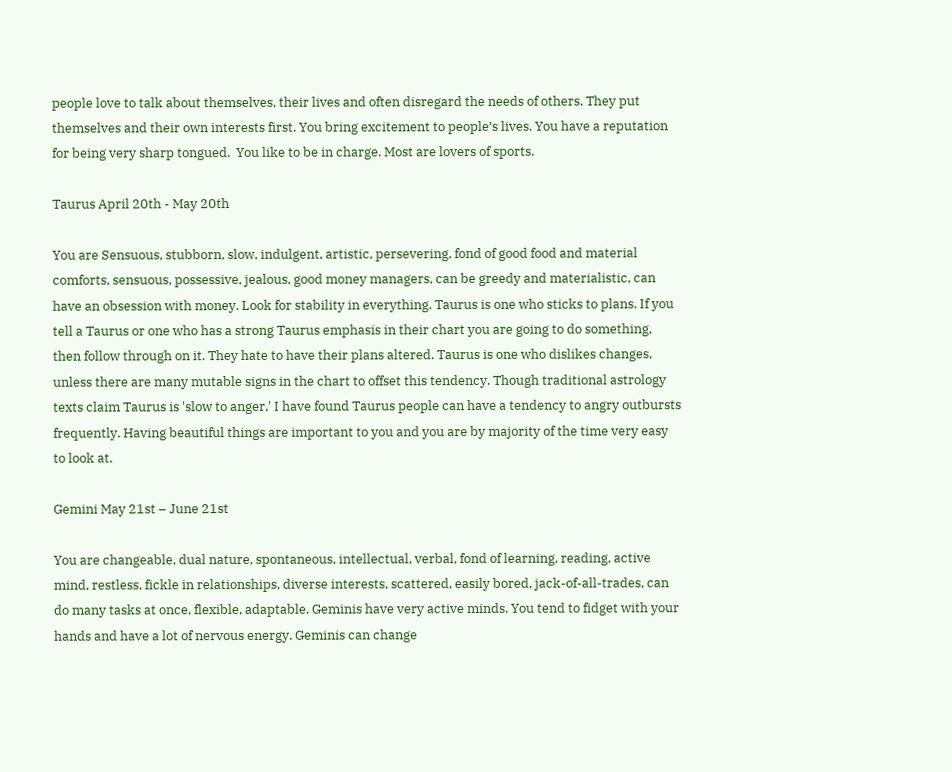people love to talk about themselves, their lives and often disregard the needs of others. They put themselves and their own interests first. You bring excitement to people’s lives. You have a reputation for being very sharp tongued.  You like to be in charge. Most are lovers of sports.

Taurus April 20th - May 20th

You are Sensuous, stubborn, slow, indulgent, artistic, persevering, fond of good food and material comforts, sensuous, possessive, jealous, good money managers, can be greedy and materialistic, can have an obsession with money. Look for stability in everything. Taurus is one who sticks to plans. If you tell a Taurus or one who has a strong Taurus emphasis in their chart you are going to do something, then follow through on it. They hate to have their plans altered. Taurus is one who dislikes changes, unless there are many mutable signs in the chart to offset this tendency. Though traditional astrology texts claim Taurus is 'slow to anger,' I have found Taurus people can have a tendency to angry outbursts frequently. Having beautiful things are important to you and you are by majority of the time very easy to look at.

Gemini May 21st – June 21st

You are changeable, dual nature, spontaneous, intellectual, verbal, fond of learning, reading, active mind, restless, fickle in relationships, diverse interests, scattered, easily bored, jack-of-all-trades, can do many tasks at once, flexible, adaptable. Geminis have very active minds. You tend to fidget with your hands and have a lot of nervous energy. Geminis can change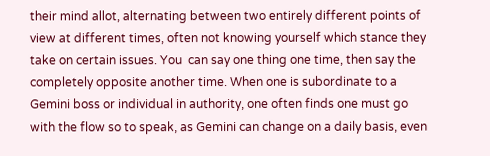their mind allot, alternating between two entirely different points of view at different times, often not knowing yourself which stance they take on certain issues. You  can say one thing one time, then say the completely opposite another time. When one is subordinate to a Gemini boss or individual in authority, one often finds one must go with the flow so to speak, as Gemini can change on a daily basis, even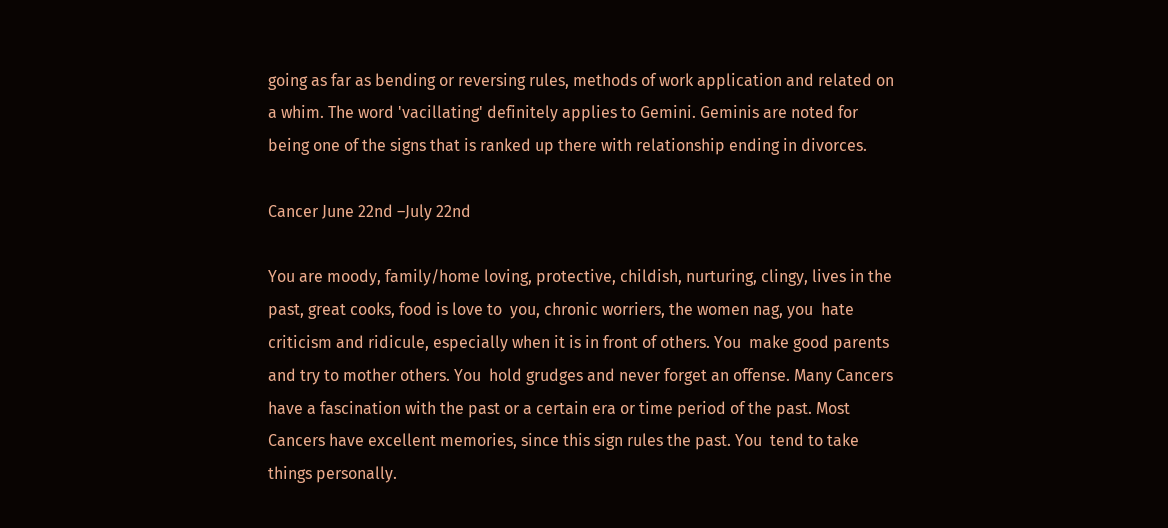going as far as bending or reversing rules, methods of work application and related on a whim. The word 'vacillating' definitely applies to Gemini. Geminis are noted for being one of the signs that is ranked up there with relationship ending in divorces.

Cancer June 22nd –July 22nd

You are moody, family/home loving, protective, childish, nurturing, clingy, lives in the past, great cooks, food is love to  you, chronic worriers, the women nag, you  hate criticism and ridicule, especially when it is in front of others. You  make good parents and try to mother others. You  hold grudges and never forget an offense. Many Cancers  have a fascination with the past or a certain era or time period of the past. Most Cancers have excellent memories, since this sign rules the past. You  tend to take things personally.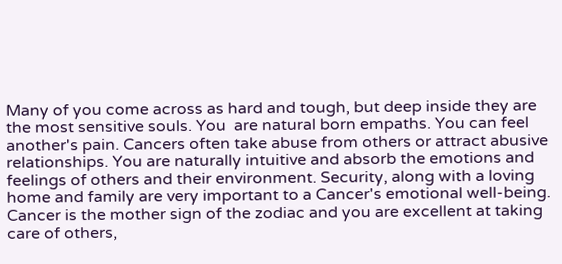Many of you come across as hard and tough, but deep inside they are the most sensitive souls. You  are natural born empaths. You can feel another's pain. Cancers often take abuse from others or attract abusive relationships. You are naturally intuitive and absorb the emotions and feelings of others and their environment. Security, along with a loving home and family are very important to a Cancer's emotional well-being. Cancer is the mother sign of the zodiac and you are excellent at taking care of others,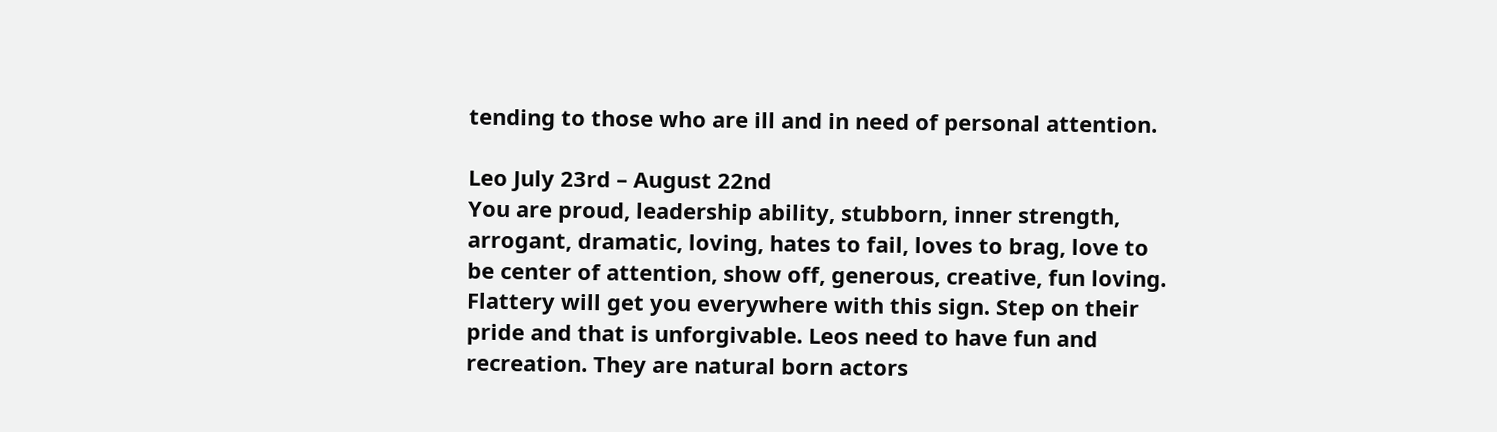tending to those who are ill and in need of personal attention.

Leo July 23rd – August 22nd
You are proud, leadership ability, stubborn, inner strength, arrogant, dramatic, loving, hates to fail, loves to brag, love to be center of attention, show off, generous, creative, fun loving. Flattery will get you everywhere with this sign. Step on their pride and that is unforgivable. Leos need to have fun and recreation. They are natural born actors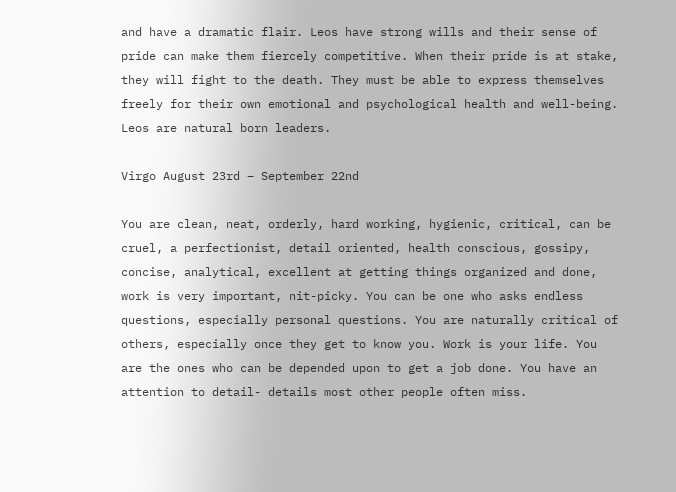and have a dramatic flair. Leos have strong wills and their sense of pride can make them fiercely competitive. When their pride is at stake, they will fight to the death. They must be able to express themselves freely for their own emotional and psychological health and well-being. Leos are natural born leaders.

Virgo August 23rd – September 22nd

You are clean, neat, orderly, hard working, hygienic, critical, can be cruel, a perfectionist, detail oriented, health conscious, gossipy, concise, analytical, excellent at getting things organized and done, work is very important, nit-picky. You can be one who asks endless questions, especially personal questions. You are naturally critical of others, especially once they get to know you. Work is your life. You are the ones who can be depended upon to get a job done. You have an attention to detail- details most other people often miss.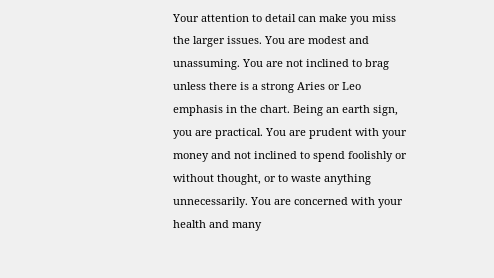Your attention to detail can make you miss the larger issues. You are modest and unassuming. You are not inclined to brag unless there is a strong Aries or Leo emphasis in the chart. Being an earth sign, you are practical. You are prudent with your money and not inclined to spend foolishly or without thought, or to waste anything unnecessarily. You are concerned with your health and many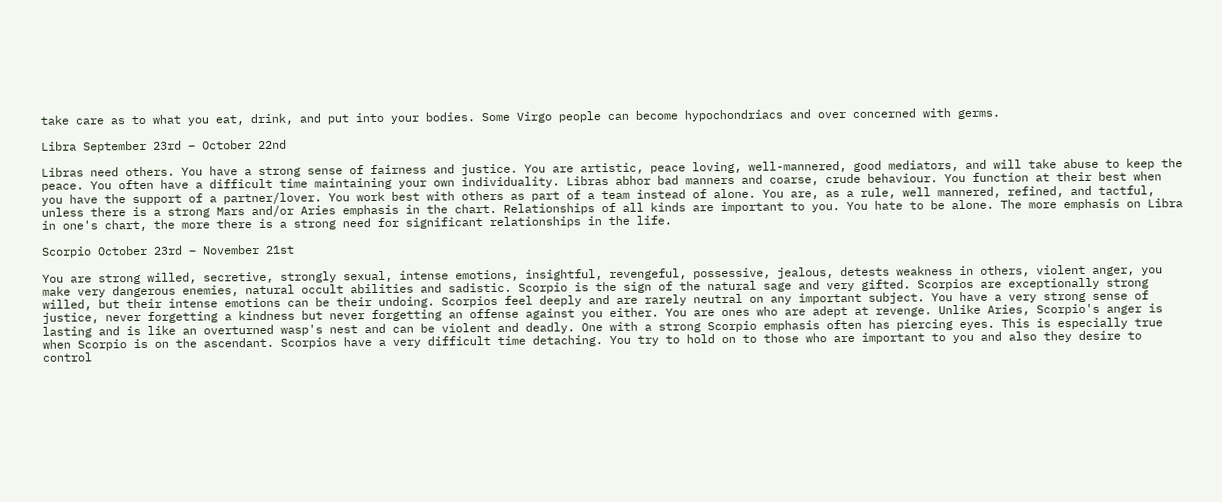take care as to what you eat, drink, and put into your bodies. Some Virgo people can become hypochondriacs and over concerned with germs.

Libra September 23rd – October 22nd

Libras need others. You have a strong sense of fairness and justice. You are artistic, peace loving, well-mannered, good mediators, and will take abuse to keep the peace. You often have a difficult time maintaining your own individuality. Libras abhor bad manners and coarse, crude behaviour. You function at their best when you have the support of a partner/lover. You work best with others as part of a team instead of alone. You are, as a rule, well mannered, refined, and tactful, unless there is a strong Mars and/or Aries emphasis in the chart. Relationships of all kinds are important to you. You hate to be alone. The more emphasis on Libra in one's chart, the more there is a strong need for significant relationships in the life.

Scorpio October 23rd – November 21st

You are strong willed, secretive, strongly sexual, intense emotions, insightful, revengeful, possessive, jealous, detests weakness in others, violent anger, you make very dangerous enemies, natural occult abilities and sadistic. Scorpio is the sign of the natural sage and very gifted. Scorpios are exceptionally strong willed, but their intense emotions can be their undoing. Scorpios feel deeply and are rarely neutral on any important subject. You have a very strong sense of justice, never forgetting a kindness but never forgetting an offense against you either. You are ones who are adept at revenge. Unlike Aries, Scorpio's anger is lasting and is like an overturned wasp's nest and can be violent and deadly. One with a strong Scorpio emphasis often has piercing eyes. This is especially true when Scorpio is on the ascendant. Scorpios have a very difficult time detaching. You try to hold on to those who are important to you and also they desire to control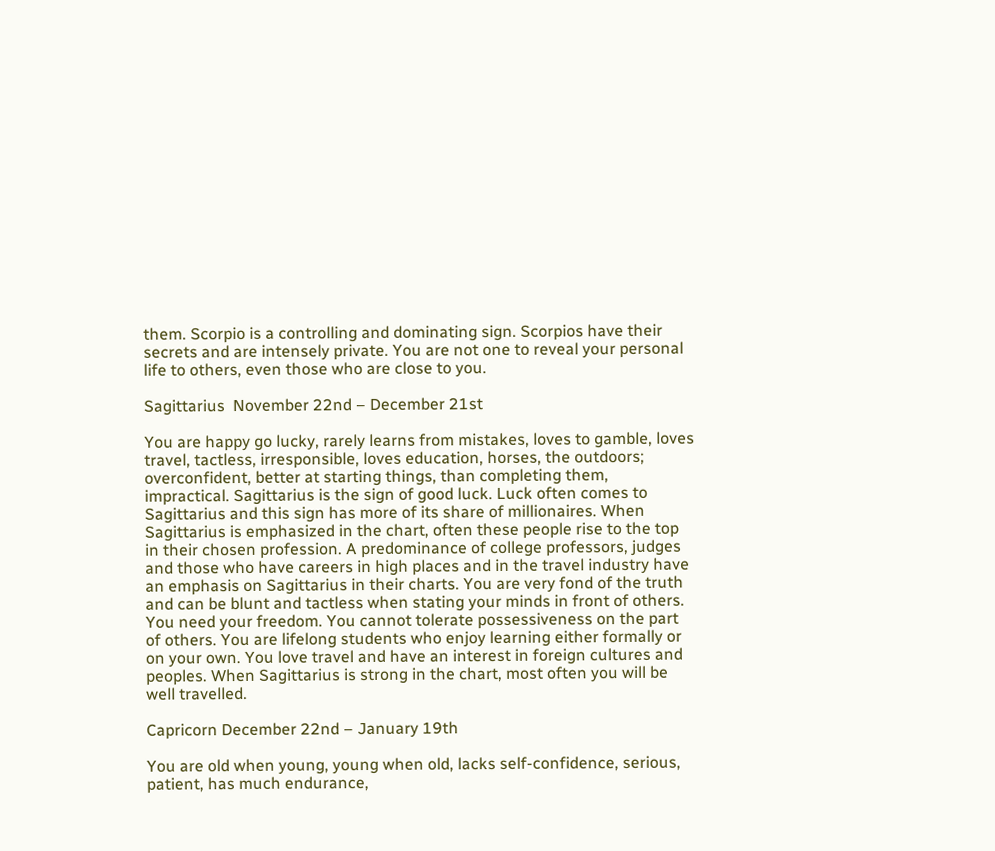them. Scorpio is a controlling and dominating sign. Scorpios have their secrets and are intensely private. You are not one to reveal your personal life to others, even those who are close to you.

Sagittarius  November 22nd – December 21st

You are happy go lucky, rarely learns from mistakes, loves to gamble, loves travel, tactless, irresponsible, loves education, horses, the outdoors; overconfident, better at starting things, than completing them, impractical. Sagittarius is the sign of good luck. Luck often comes to Sagittarius and this sign has more of its share of millionaires. When Sagittarius is emphasized in the chart, often these people rise to the top in their chosen profession. A predominance of college professors, judges and those who have careers in high places and in the travel industry have an emphasis on Sagittarius in their charts. You are very fond of the truth and can be blunt and tactless when stating your minds in front of others. You need your freedom. You cannot tolerate possessiveness on the part of others. You are lifelong students who enjoy learning either formally or on your own. You love travel and have an interest in foreign cultures and peoples. When Sagittarius is strong in the chart, most often you will be well travelled.

Capricorn December 22nd – January 19th

You are old when young, young when old, lacks self-confidence, serious, patient, has much endurance,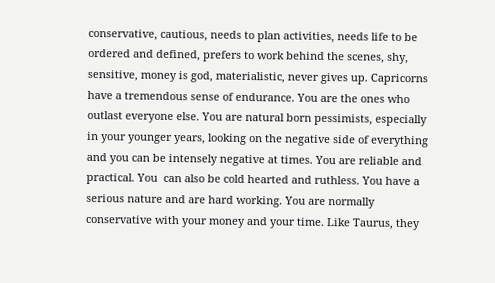conservative, cautious, needs to plan activities, needs life to be ordered and defined, prefers to work behind the scenes, shy, sensitive, money is god, materialistic, never gives up. Capricorns have a tremendous sense of endurance. You are the ones who outlast everyone else. You are natural born pessimists, especially in your younger years, looking on the negative side of everything and you can be intensely negative at times. You are reliable and practical. You  can also be cold hearted and ruthless. You have a serious nature and are hard working. You are normally conservative with your money and your time. Like Taurus, they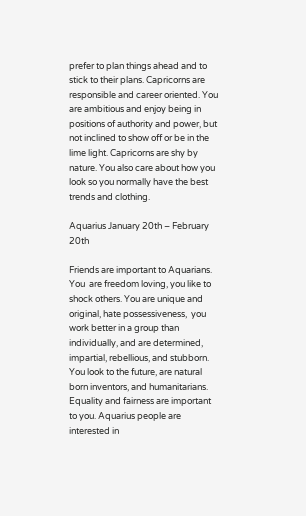prefer to plan things ahead and to stick to their plans. Capricorns are responsible and career oriented. You are ambitious and enjoy being in positions of authority and power, but not inclined to show off or be in the lime light. Capricorns are shy by nature. You also care about how you look so you normally have the best trends and clothing.

Aquarius January 20th – February 20th

Friends are important to Aquarians. You  are freedom loving, you like to shock others. You are unique and original, hate possessiveness,  you work better in a group than individually, and are determined, impartial, rebellious, and stubborn. You look to the future, are natural born inventors, and humanitarians. Equality and fairness are important to you. Aquarius people are interested in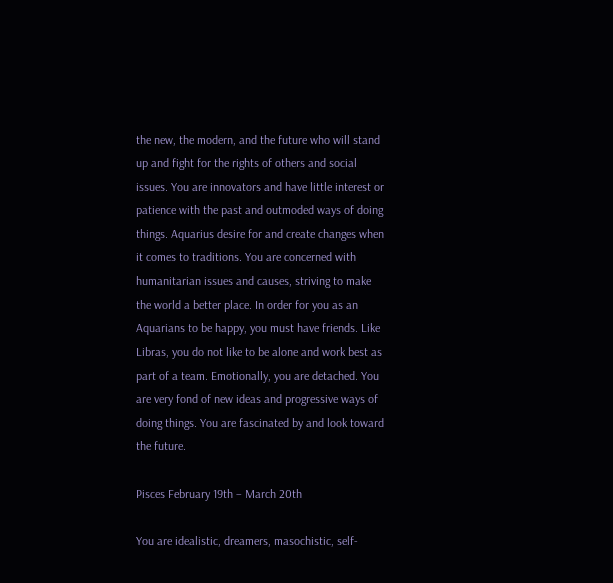the new, the modern, and the future who will stand up and fight for the rights of others and social issues. You are innovators and have little interest or patience with the past and outmoded ways of doing things. Aquarius desire for and create changes when it comes to traditions. You are concerned with humanitarian issues and causes, striving to make the world a better place. In order for you as an Aquarians to be happy, you must have friends. Like Libras, you do not like to be alone and work best as part of a team. Emotionally, you are detached. You are very fond of new ideas and progressive ways of doing things. You are fascinated by and look toward the future.

Pisces February 19th – March 20th

You are idealistic, dreamers, masochistic, self-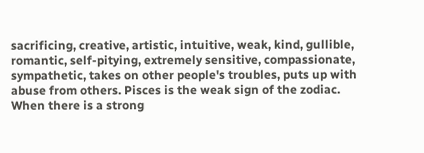sacrificing, creative, artistic, intuitive, weak, kind, gullible, romantic, self-pitying, extremely sensitive, compassionate, sympathetic, takes on other people's troubles, puts up with abuse from others. Pisces is the weak sign of the zodiac. When there is a strong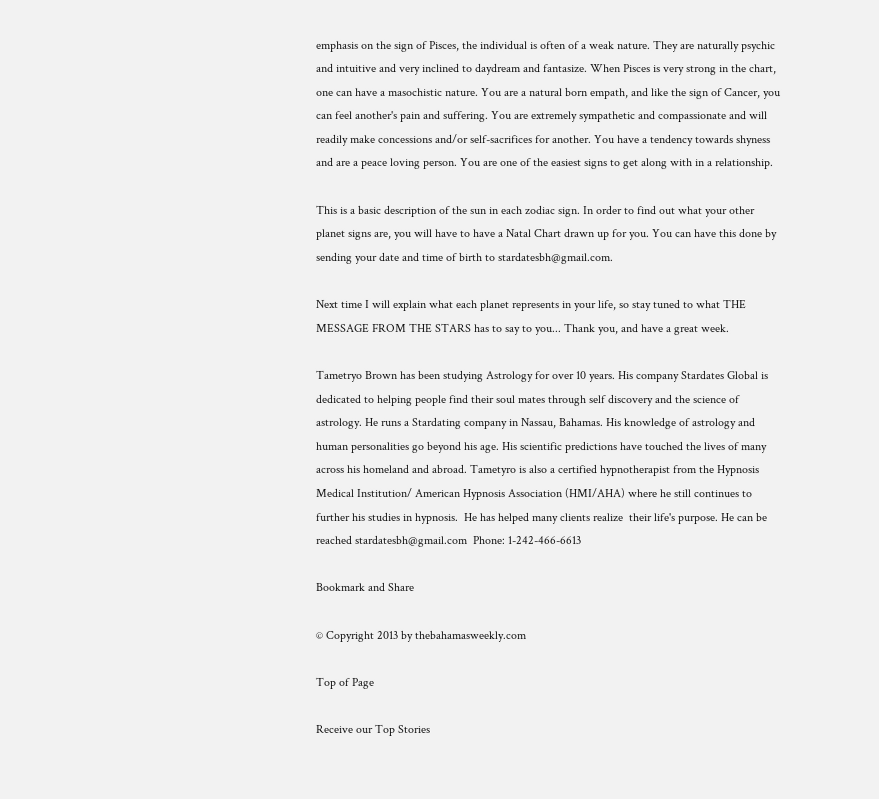emphasis on the sign of Pisces, the individual is often of a weak nature. They are naturally psychic and intuitive and very inclined to daydream and fantasize. When Pisces is very strong in the chart, one can have a masochistic nature. You are a natural born empath, and like the sign of Cancer, you can feel another's pain and suffering. You are extremely sympathetic and compassionate and will readily make concessions and/or self-sacrifices for another. You have a tendency towards shyness and are a peace loving person. You are one of the easiest signs to get along with in a relationship.

This is a basic description of the sun in each zodiac sign. In order to find out what your other planet signs are, you will have to have a Natal Chart drawn up for you. You can have this done by sending your date and time of birth to stardatesbh@gmail.com.

Next time I will explain what each planet represents in your life, so stay tuned to what THE MESSAGE FROM THE STARS has to say to you... Thank you, and have a great week.

Tametryo Brown has been studying Astrology for over 10 years. His company Stardates Global is dedicated to helping people find their soul mates through self discovery and the science of astrology. He runs a Stardating company in Nassau, Bahamas. His knowledge of astrology and human personalities go beyond his age. His scientific predictions have touched the lives of many across his homeland and abroad. Tametyro is also a certified hypnotherapist from the Hypnosis Medical Institution/ American Hypnosis Association (HMI/AHA) where he still continues to further his studies in hypnosis.  He has helped many clients realize  their life's purpose. He can be reached stardatesbh@gmail.com  Phone: 1-242-466-6613

Bookmark and Share

© Copyright 2013 by thebahamasweekly.com

Top of Page

Receive our Top Stories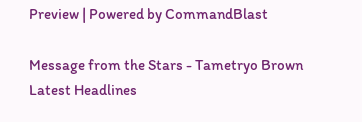Preview | Powered by CommandBlast

Message from the Stars - Tametryo Brown
Latest Headlines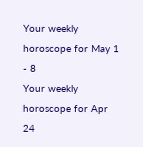Your weekly horoscope for May 1 - 8
Your weekly horoscope for Apr 24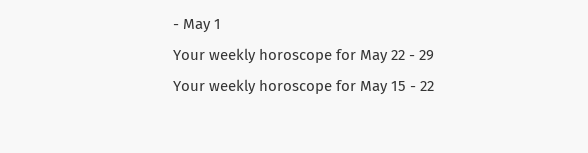- May 1
Your weekly horoscope for May 22 - 29
Your weekly horoscope for May 15 - 22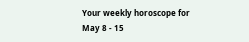Your weekly horoscope for May 8 - 15